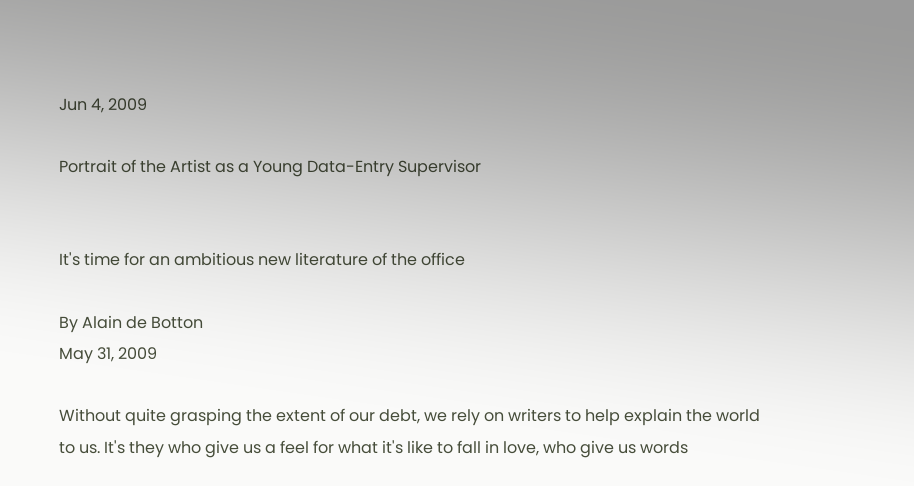Jun 4, 2009

Portrait of the Artist as a Young Data-Entry Supervisor


It's time for an ambitious new literature of the office

By Alain de Botton
May 31, 2009

Without quite grasping the extent of our debt, we rely on writers to help explain the world to us. It's they who give us a feel for what it's like to fall in love, who give us words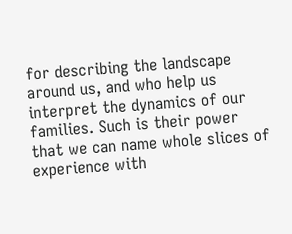for describing the landscape around us, and who help us interpret the dynamics of our families. Such is their power that we can name whole slices of experience with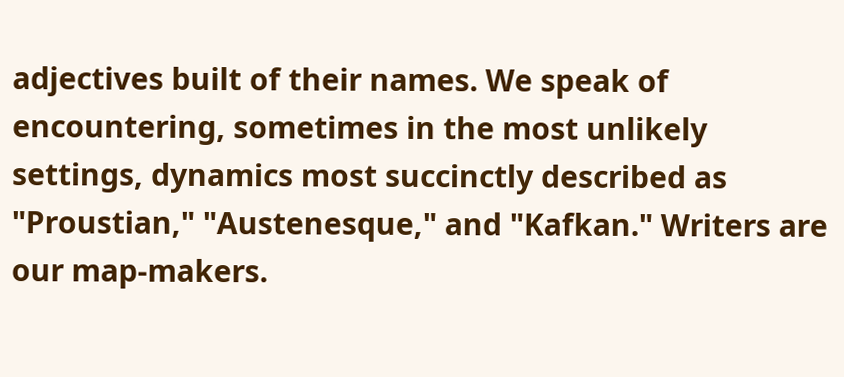adjectives built of their names. We speak of encountering, sometimes in the most unlikely settings, dynamics most succinctly described as "Proustian," "Austenesque," and "Kafkan." Writers are our map-makers.